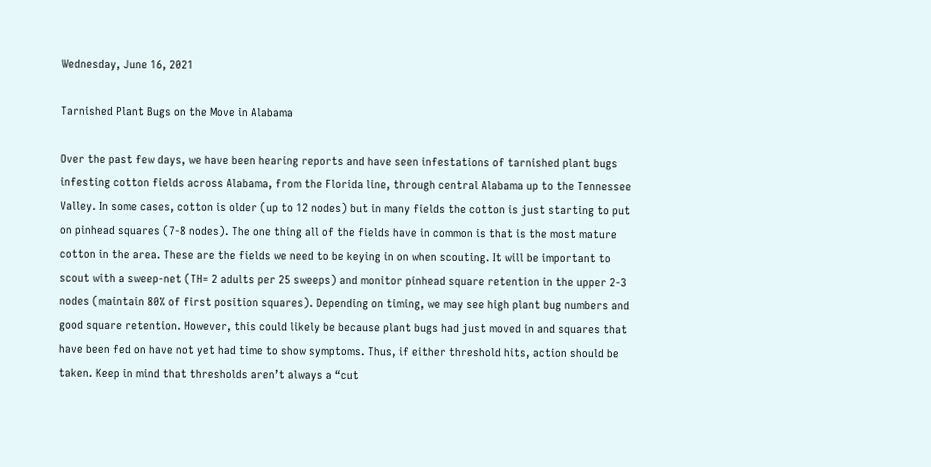Wednesday, June 16, 2021

Tarnished Plant Bugs on the Move in Alabama

Over the past few days, we have been hearing reports and have seen infestations of tarnished plant bugs
infesting cotton fields across Alabama, from the Florida line, through central Alabama up to the Tennessee Valley. In some cases, cotton is older (up to 12 nodes) but in many fields the cotton is just starting to put on pinhead squares (7-8 nodes). The one thing all of the fields have in common is that is the most mature cotton in the area. These are the fields we need to be keying in on when scouting. It will be important to scout with a sweep-net (TH= 2 adults per 25 sweeps) and monitor pinhead square retention in the upper 2-3 nodes (maintain 80% of first position squares). Depending on timing, we may see high plant bug numbers and good square retention. However, this could likely be because plant bugs had just moved in and squares that have been fed on have not yet had time to show symptoms. Thus, if either threshold hits, action should be taken. Keep in mind that thresholds aren’t always a “cut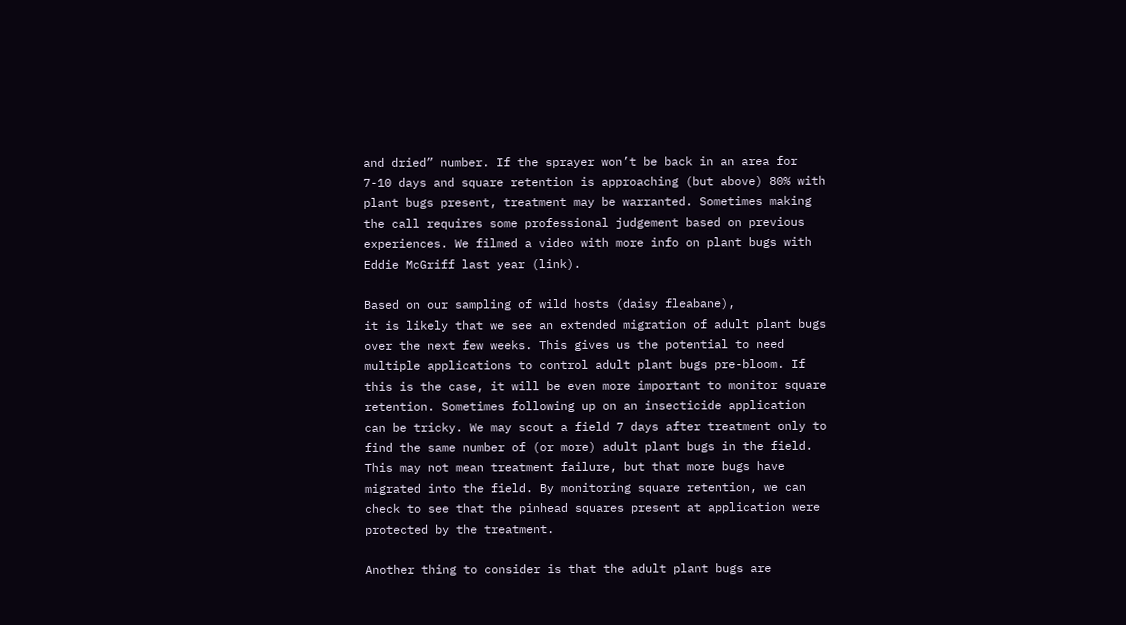and dried” number. If the sprayer won’t be back in an area for 7-10 days and square retention is approaching (but above) 80% with plant bugs present, treatment may be warranted. Sometimes making the call requires some professional judgement based on previous experiences. We filmed a video with more info on plant bugs with Eddie McGriff last year (link).

Based on our sampling of wild hosts (daisy fleabane),
it is likely that we see an extended migration of adult plant bugs over the next few weeks. This gives us the potential to need multiple applications to control adult plant bugs pre-bloom. If this is the case, it will be even more important to monitor square retention. Sometimes following up on an insecticide application can be tricky. We may scout a field 7 days after treatment only to find the same number of (or more) adult plant bugs in the field. This may not mean treatment failure, but that more bugs have migrated into the field. By monitoring square retention, we can check to see that the pinhead squares present at application were protected by the treatment.

Another thing to consider is that the adult plant bugs are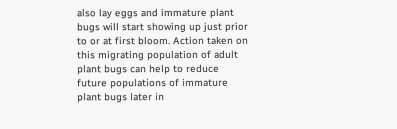also lay eggs and immature plant bugs will start showing up just prior to or at first bloom. Action taken on this migrating population of adult plant bugs can help to reduce future populations of immature plant bugs later in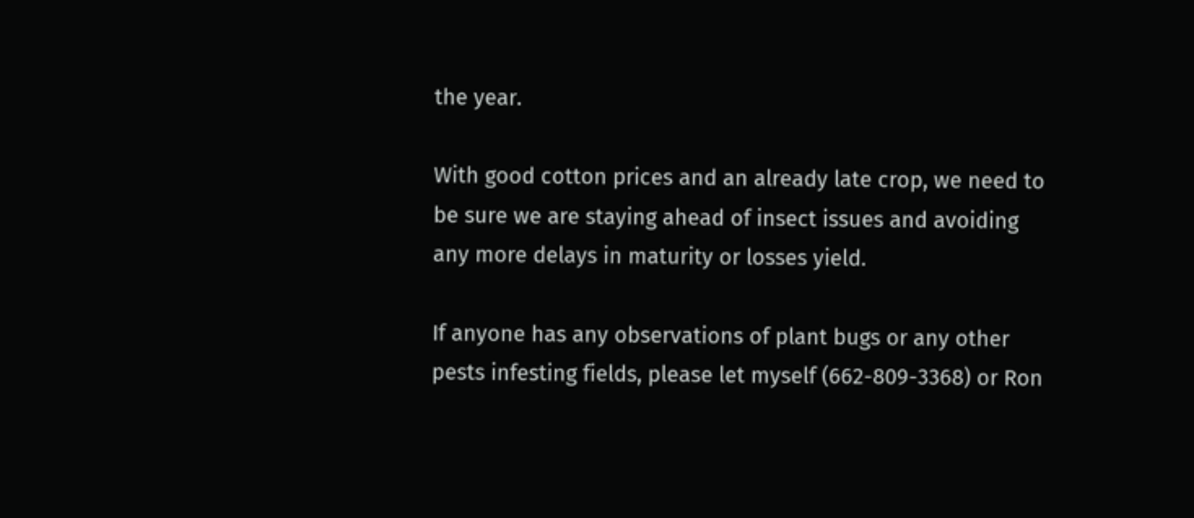the year.

With good cotton prices and an already late crop, we need to be sure we are staying ahead of insect issues and avoiding any more delays in maturity or losses yield.

If anyone has any observations of plant bugs or any other pests infesting fields, please let myself (662-809-3368) or Ron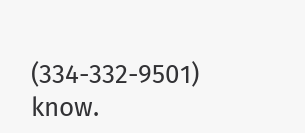(334-332-9501) know.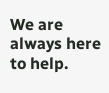We are always here to help.